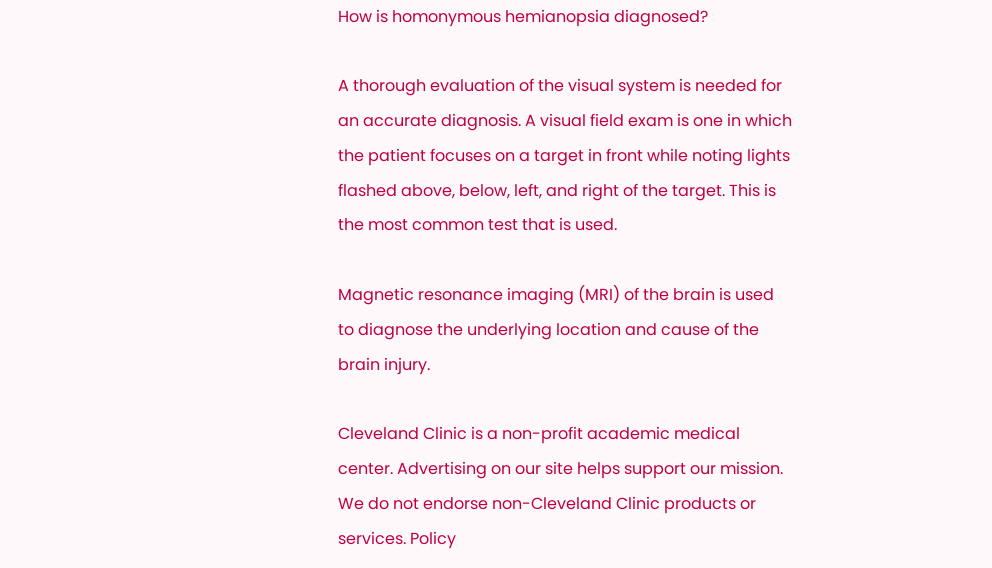How is homonymous hemianopsia diagnosed?

A thorough evaluation of the visual system is needed for an accurate diagnosis. A visual field exam is one in which the patient focuses on a target in front while noting lights flashed above, below, left, and right of the target. This is the most common test that is used.

Magnetic resonance imaging (MRI) of the brain is used to diagnose the underlying location and cause of the brain injury.

Cleveland Clinic is a non-profit academic medical center. Advertising on our site helps support our mission. We do not endorse non-Cleveland Clinic products or services. Policy